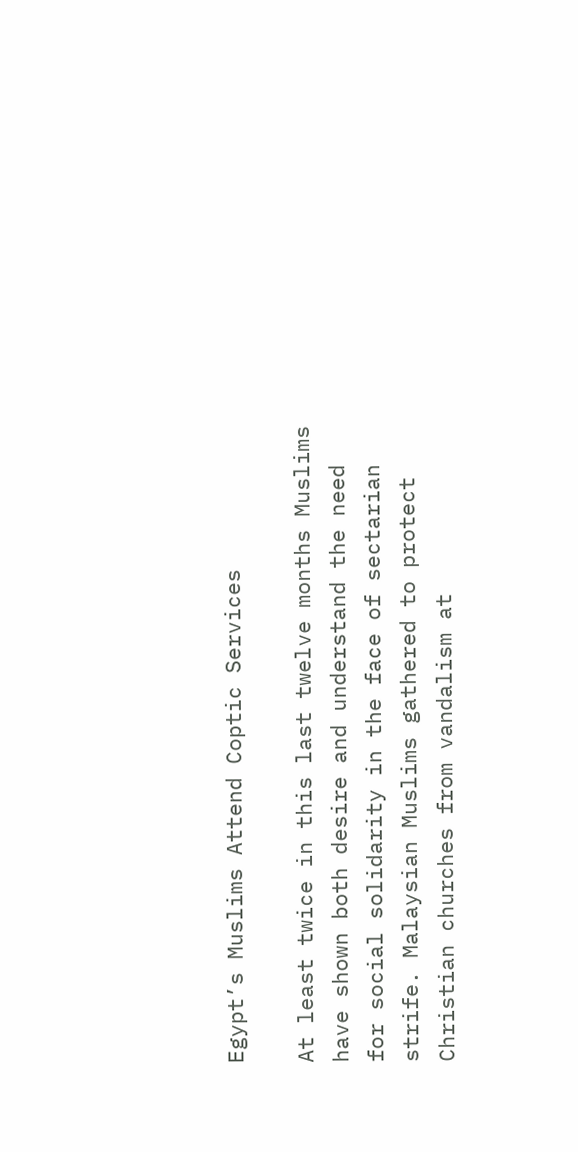Egypt’s Muslims Attend Coptic Services

At least twice in this last twelve months Muslims have shown both desire and understand the need for social solidarity in the face of sectarian strife. Malaysian Muslims gathered to protect Christian churches from vandalism at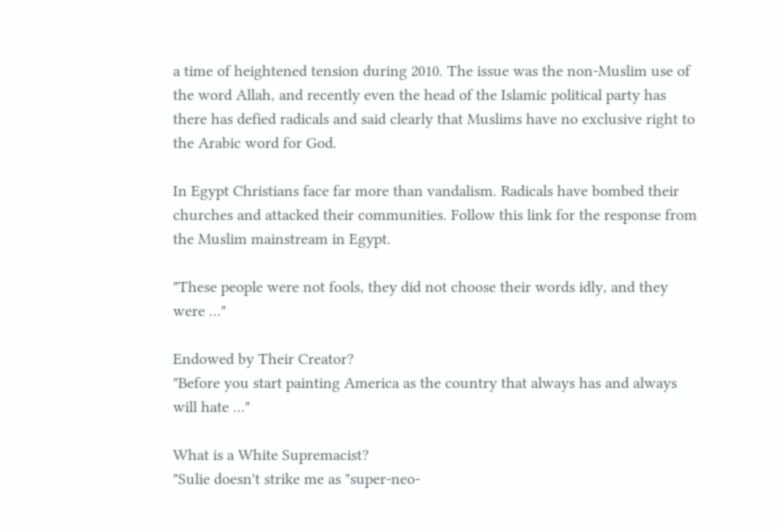a time of heightened tension during 2010. The issue was the non-Muslim use of the word Allah, and recently even the head of the Islamic political party has there has defied radicals and said clearly that Muslims have no exclusive right to the Arabic word for God.

In Egypt Christians face far more than vandalism. Radicals have bombed their churches and attacked their communities. Follow this link for the response from the Muslim mainstream in Egypt.

"These people were not fools, they did not choose their words idly, and they were ..."

Endowed by Their Creator?
"Before you start painting America as the country that always has and always will hate ..."

What is a White Supremacist?
"Sulie doesn't strike me as "super-neo-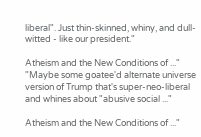liberal". Just thin-skinned, whiny, and dull-witted - like our president."

Atheism and the New Conditions of ..."
"Maybe some goatee'd alternate universe version of Trump that's super-neo-liberal and whines about "abusive social ..."

Atheism and the New Conditions of ..."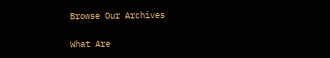Browse Our Archives

What Are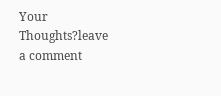Your Thoughts?leave a comment